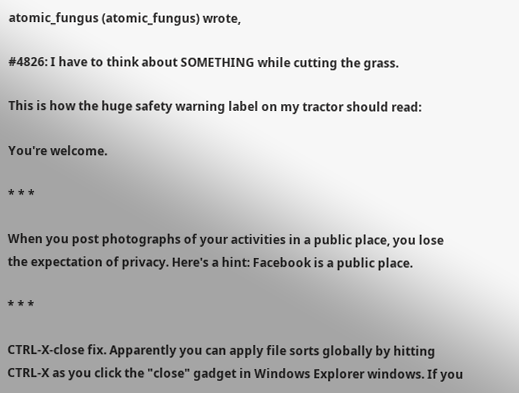atomic_fungus (atomic_fungus) wrote,

#4826: I have to think about SOMETHING while cutting the grass.

This is how the huge safety warning label on my tractor should read:

You're welcome.

* * *

When you post photographs of your activities in a public place, you lose the expectation of privacy. Here's a hint: Facebook is a public place.

* * *

CTRL-X-close fix. Apparently you can apply file sorts globally by hitting CTRL-X as you click the "close" gadget in Windows Explorer windows. If you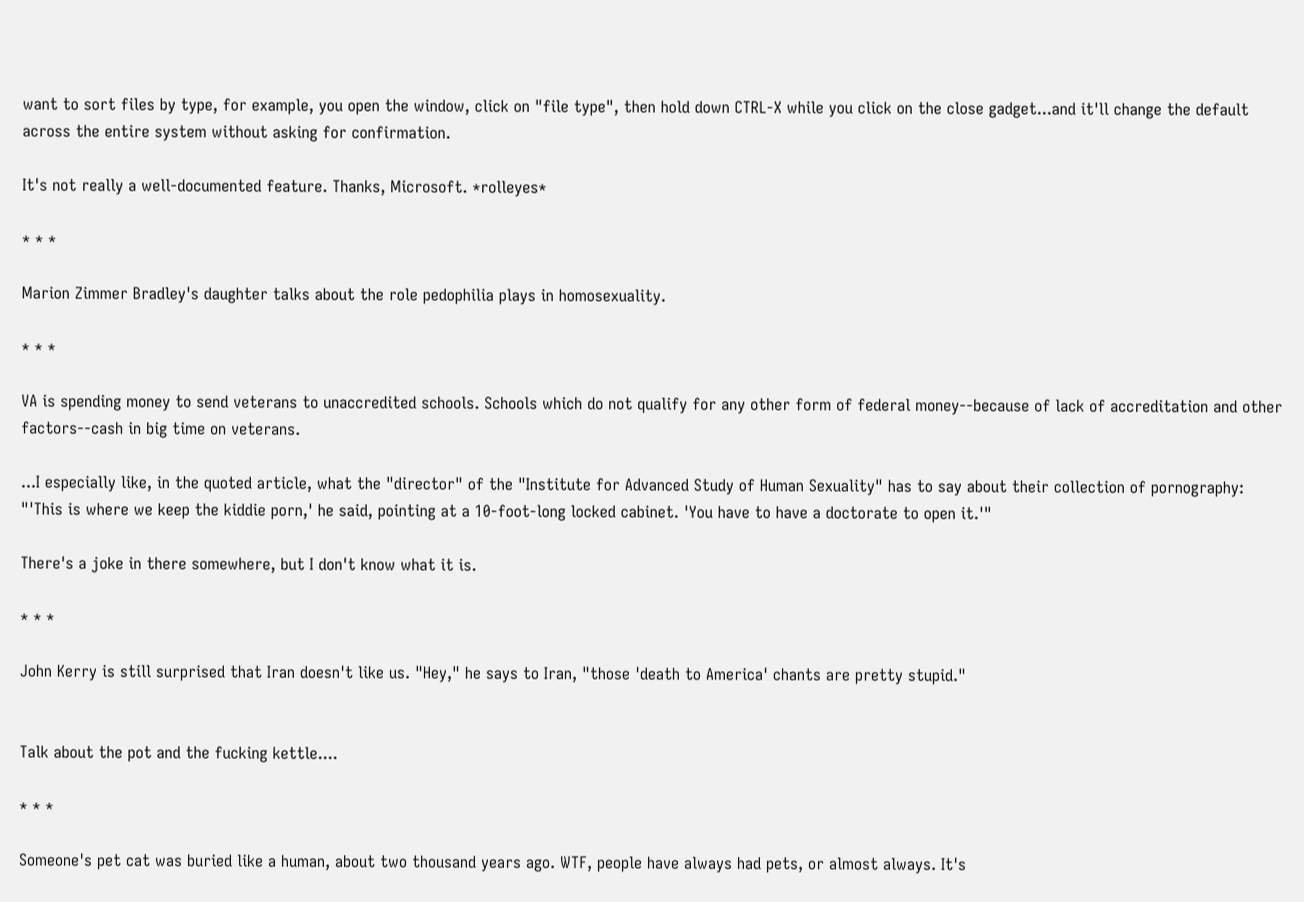want to sort files by type, for example, you open the window, click on "file type", then hold down CTRL-X while you click on the close gadget...and it'll change the default across the entire system without asking for confirmation.

It's not really a well-documented feature. Thanks, Microsoft. *rolleyes*

* * *

Marion Zimmer Bradley's daughter talks about the role pedophilia plays in homosexuality.

* * *

VA is spending money to send veterans to unaccredited schools. Schools which do not qualify for any other form of federal money--because of lack of accreditation and other factors--cash in big time on veterans.

...I especially like, in the quoted article, what the "director" of the "Institute for Advanced Study of Human Sexuality" has to say about their collection of pornography: "'This is where we keep the kiddie porn,' he said, pointing at a 10-foot-long locked cabinet. 'You have to have a doctorate to open it.'"

There's a joke in there somewhere, but I don't know what it is.

* * *

John Kerry is still surprised that Iran doesn't like us. "Hey," he says to Iran, "those 'death to America' chants are pretty stupid."


Talk about the pot and the fucking kettle....

* * *

Someone's pet cat was buried like a human, about two thousand years ago. WTF, people have always had pets, or almost always. It's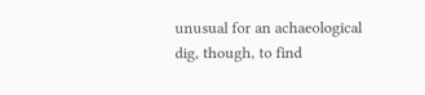unusual for an achaeological dig, though, to find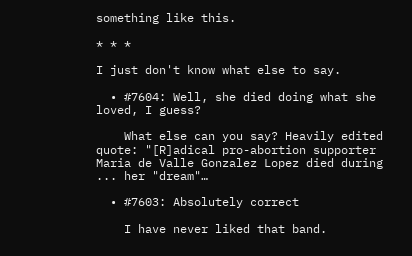something like this.

* * *

I just don't know what else to say.

  • #7604: Well, she died doing what she loved, I guess?

    What else can you say? Heavily edited quote: "[R]adical pro-abortion supporter Maria de Valle Gonzalez Lopez died during ... her "dream"…

  • #7603: Absolutely correct

    I have never liked that band.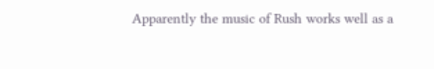Apparently the music of Rush works well as a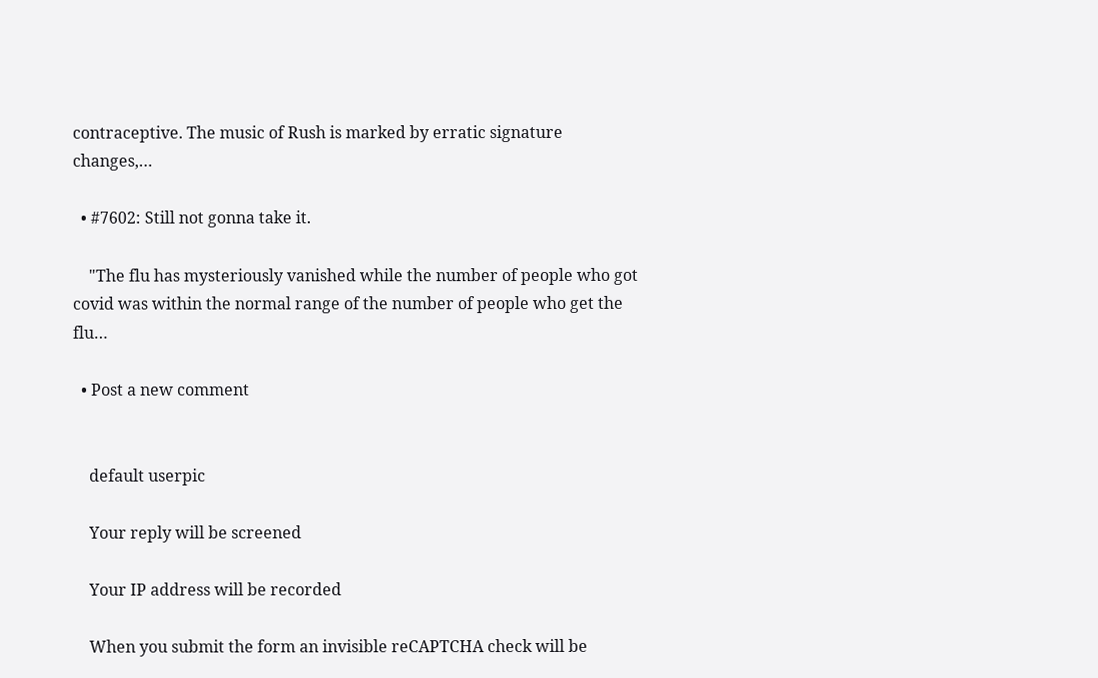contraceptive. The music of Rush is marked by erratic signature changes,…

  • #7602: Still not gonna take it.

    "The flu has mysteriously vanished while the number of people who got covid was within the normal range of the number of people who get the flu…

  • Post a new comment


    default userpic

    Your reply will be screened

    Your IP address will be recorded

    When you submit the form an invisible reCAPTCHA check will be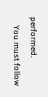performed.
    You must follow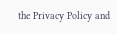the Privacy Policy and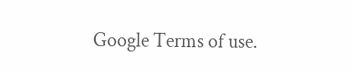Google Terms of use.